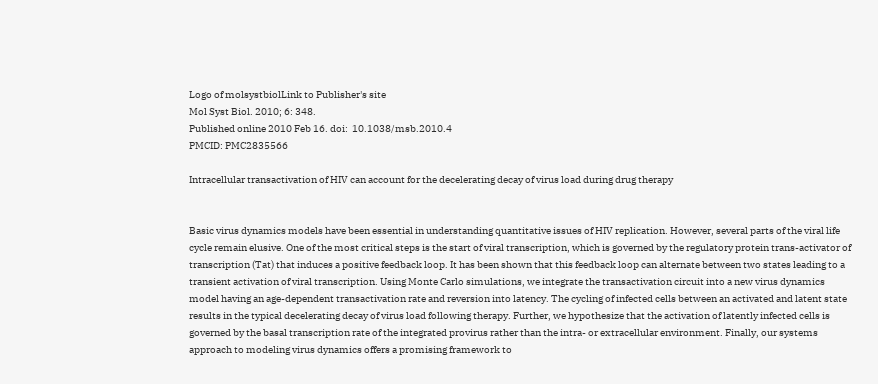Logo of molsystbiolLink to Publisher's site
Mol Syst Biol. 2010; 6: 348.
Published online 2010 Feb 16. doi:  10.1038/msb.2010.4
PMCID: PMC2835566

Intracellular transactivation of HIV can account for the decelerating decay of virus load during drug therapy


Basic virus dynamics models have been essential in understanding quantitative issues of HIV replication. However, several parts of the viral life cycle remain elusive. One of the most critical steps is the start of viral transcription, which is governed by the regulatory protein trans-activator of transcription (Tat) that induces a positive feedback loop. It has been shown that this feedback loop can alternate between two states leading to a transient activation of viral transcription. Using Monte Carlo simulations, we integrate the transactivation circuit into a new virus dynamics model having an age-dependent transactivation rate and reversion into latency. The cycling of infected cells between an activated and latent state results in the typical decelerating decay of virus load following therapy. Further, we hypothesize that the activation of latently infected cells is governed by the basal transcription rate of the integrated provirus rather than the intra- or extracellular environment. Finally, our systems approach to modeling virus dynamics offers a promising framework to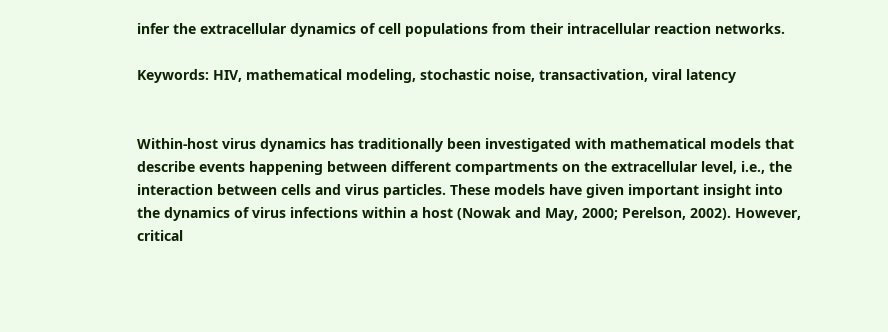infer the extracellular dynamics of cell populations from their intracellular reaction networks.

Keywords: HIV, mathematical modeling, stochastic noise, transactivation, viral latency


Within-host virus dynamics has traditionally been investigated with mathematical models that describe events happening between different compartments on the extracellular level, i.e., the interaction between cells and virus particles. These models have given important insight into the dynamics of virus infections within a host (Nowak and May, 2000; Perelson, 2002). However, critical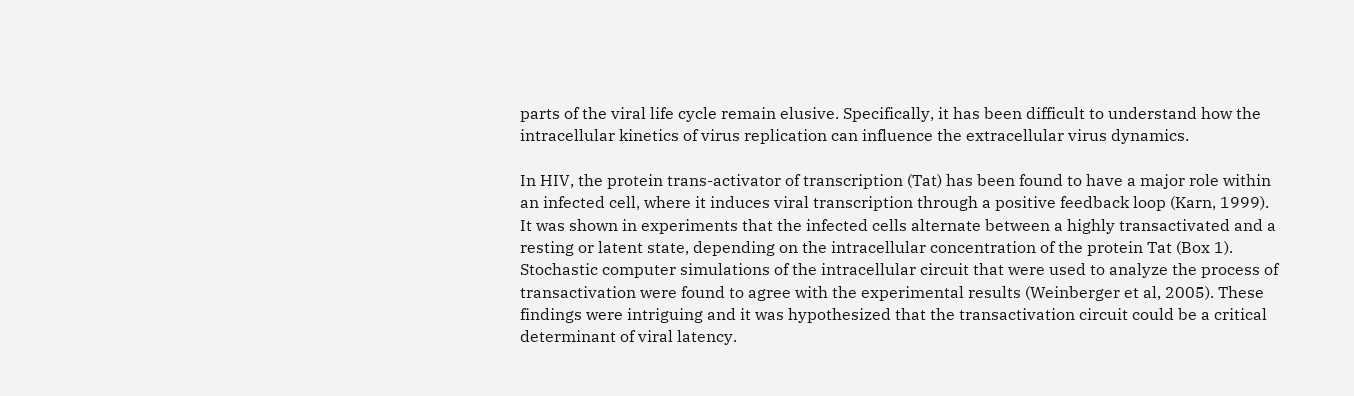parts of the viral life cycle remain elusive. Specifically, it has been difficult to understand how the intracellular kinetics of virus replication can influence the extracellular virus dynamics.

In HIV, the protein trans-activator of transcription (Tat) has been found to have a major role within an infected cell, where it induces viral transcription through a positive feedback loop (Karn, 1999). It was shown in experiments that the infected cells alternate between a highly transactivated and a resting or latent state, depending on the intracellular concentration of the protein Tat (Box 1). Stochastic computer simulations of the intracellular circuit that were used to analyze the process of transactivation were found to agree with the experimental results (Weinberger et al, 2005). These findings were intriguing and it was hypothesized that the transactivation circuit could be a critical determinant of viral latency.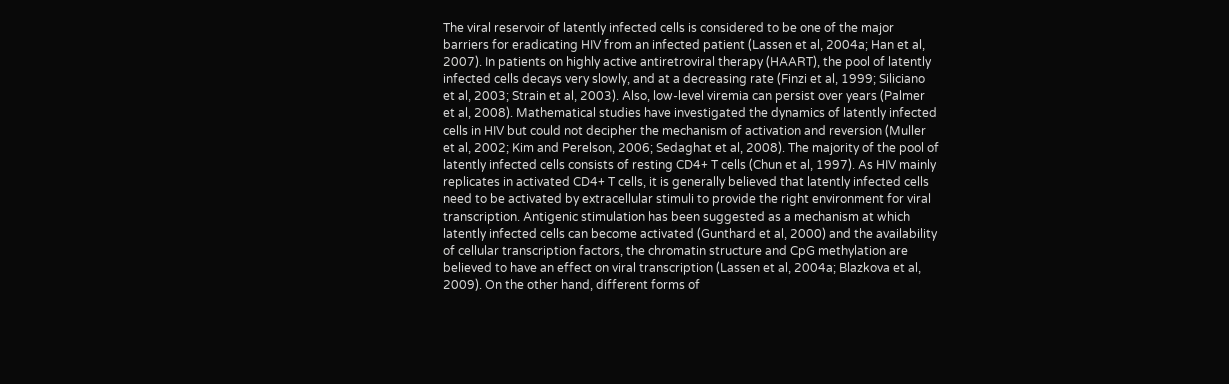The viral reservoir of latently infected cells is considered to be one of the major barriers for eradicating HIV from an infected patient (Lassen et al, 2004a; Han et al, 2007). In patients on highly active antiretroviral therapy (HAART), the pool of latently infected cells decays very slowly, and at a decreasing rate (Finzi et al, 1999; Siliciano et al, 2003; Strain et al, 2003). Also, low-level viremia can persist over years (Palmer et al, 2008). Mathematical studies have investigated the dynamics of latently infected cells in HIV but could not decipher the mechanism of activation and reversion (Muller et al, 2002; Kim and Perelson, 2006; Sedaghat et al, 2008). The majority of the pool of latently infected cells consists of resting CD4+ T cells (Chun et al, 1997). As HIV mainly replicates in activated CD4+ T cells, it is generally believed that latently infected cells need to be activated by extracellular stimuli to provide the right environment for viral transcription. Antigenic stimulation has been suggested as a mechanism at which latently infected cells can become activated (Gunthard et al, 2000) and the availability of cellular transcription factors, the chromatin structure and CpG methylation are believed to have an effect on viral transcription (Lassen et al, 2004a; Blazkova et al, 2009). On the other hand, different forms of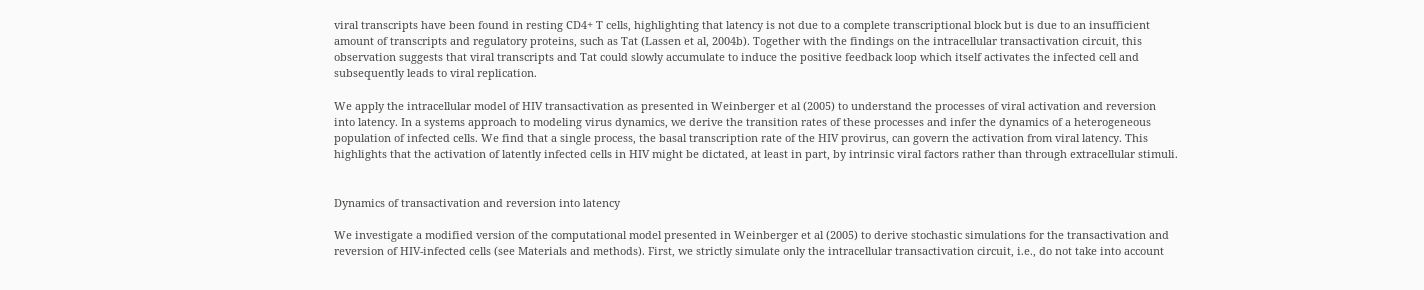viral transcripts have been found in resting CD4+ T cells, highlighting that latency is not due to a complete transcriptional block but is due to an insufficient amount of transcripts and regulatory proteins, such as Tat (Lassen et al, 2004b). Together with the findings on the intracellular transactivation circuit, this observation suggests that viral transcripts and Tat could slowly accumulate to induce the positive feedback loop which itself activates the infected cell and subsequently leads to viral replication.

We apply the intracellular model of HIV transactivation as presented in Weinberger et al (2005) to understand the processes of viral activation and reversion into latency. In a systems approach to modeling virus dynamics, we derive the transition rates of these processes and infer the dynamics of a heterogeneous population of infected cells. We find that a single process, the basal transcription rate of the HIV provirus, can govern the activation from viral latency. This highlights that the activation of latently infected cells in HIV might be dictated, at least in part, by intrinsic viral factors rather than through extracellular stimuli.


Dynamics of transactivation and reversion into latency

We investigate a modified version of the computational model presented in Weinberger et al (2005) to derive stochastic simulations for the transactivation and reversion of HIV-infected cells (see Materials and methods). First, we strictly simulate only the intracellular transactivation circuit, i.e., do not take into account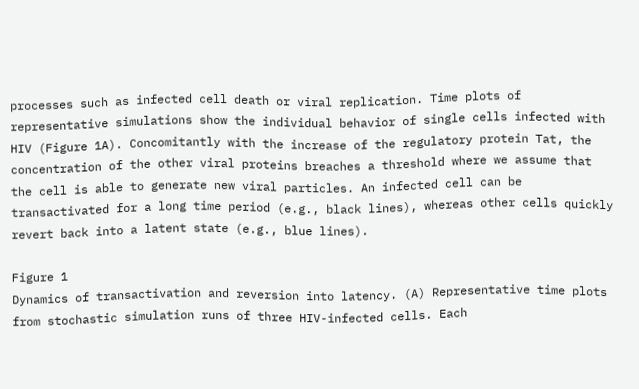processes such as infected cell death or viral replication. Time plots of representative simulations show the individual behavior of single cells infected with HIV (Figure 1A). Concomitantly with the increase of the regulatory protein Tat, the concentration of the other viral proteins breaches a threshold where we assume that the cell is able to generate new viral particles. An infected cell can be transactivated for a long time period (e.g., black lines), whereas other cells quickly revert back into a latent state (e.g., blue lines).

Figure 1
Dynamics of transactivation and reversion into latency. (A) Representative time plots from stochastic simulation runs of three HIV-infected cells. Each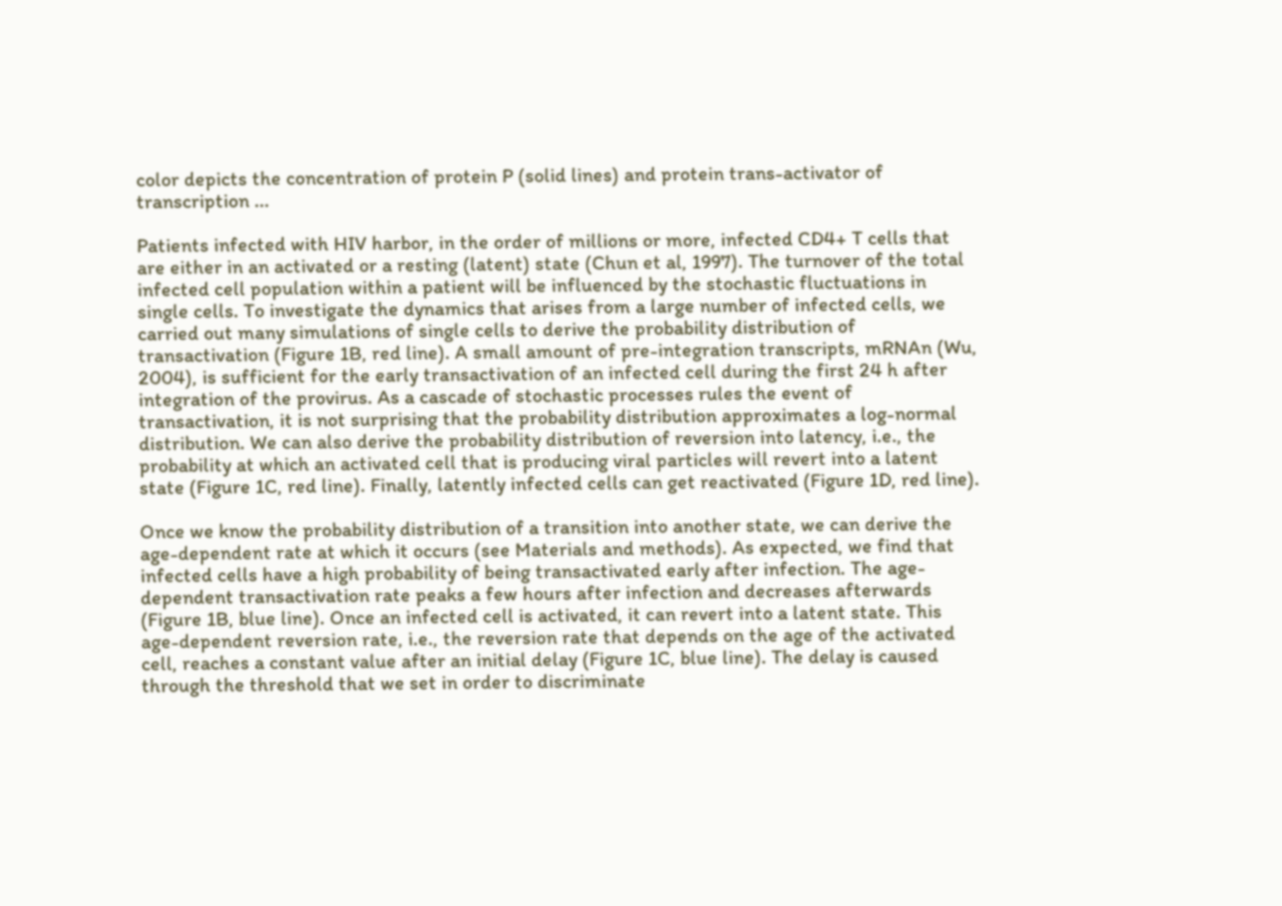color depicts the concentration of protein P (solid lines) and protein trans-activator of transcription ...

Patients infected with HIV harbor, in the order of millions or more, infected CD4+ T cells that are either in an activated or a resting (latent) state (Chun et al, 1997). The turnover of the total infected cell population within a patient will be influenced by the stochastic fluctuations in single cells. To investigate the dynamics that arises from a large number of infected cells, we carried out many simulations of single cells to derive the probability distribution of transactivation (Figure 1B, red line). A small amount of pre-integration transcripts, mRNAn (Wu, 2004), is sufficient for the early transactivation of an infected cell during the first 24 h after integration of the provirus. As a cascade of stochastic processes rules the event of transactivation, it is not surprising that the probability distribution approximates a log-normal distribution. We can also derive the probability distribution of reversion into latency, i.e., the probability at which an activated cell that is producing viral particles will revert into a latent state (Figure 1C, red line). Finally, latently infected cells can get reactivated (Figure 1D, red line).

Once we know the probability distribution of a transition into another state, we can derive the age-dependent rate at which it occurs (see Materials and methods). As expected, we find that infected cells have a high probability of being transactivated early after infection. The age-dependent transactivation rate peaks a few hours after infection and decreases afterwards (Figure 1B, blue line). Once an infected cell is activated, it can revert into a latent state. This age-dependent reversion rate, i.e., the reversion rate that depends on the age of the activated cell, reaches a constant value after an initial delay (Figure 1C, blue line). The delay is caused through the threshold that we set in order to discriminate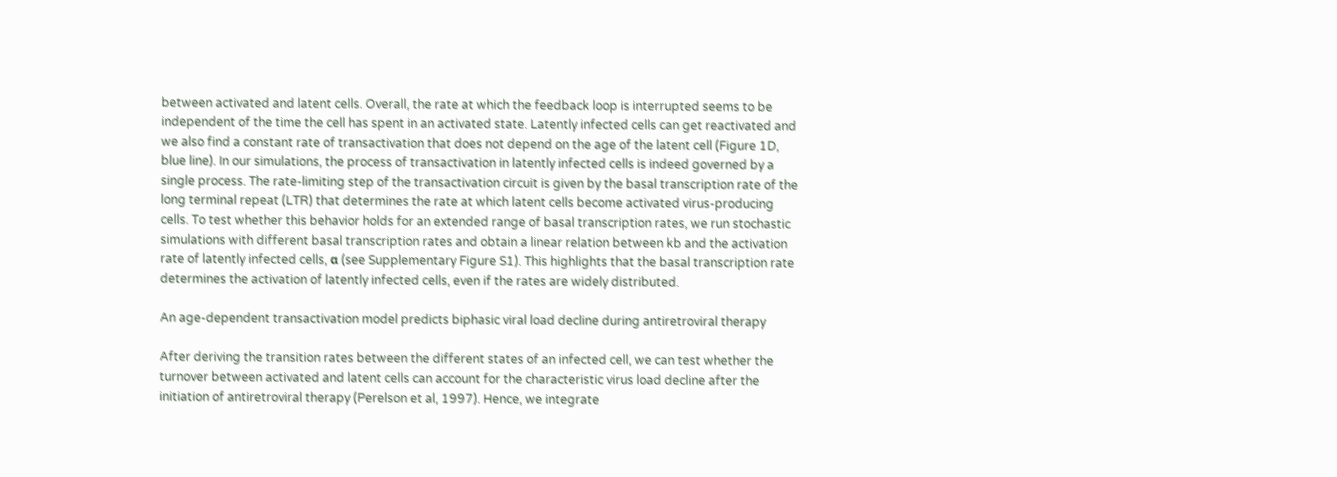between activated and latent cells. Overall, the rate at which the feedback loop is interrupted seems to be independent of the time the cell has spent in an activated state. Latently infected cells can get reactivated and we also find a constant rate of transactivation that does not depend on the age of the latent cell (Figure 1D, blue line). In our simulations, the process of transactivation in latently infected cells is indeed governed by a single process. The rate-limiting step of the transactivation circuit is given by the basal transcription rate of the long terminal repeat (LTR) that determines the rate at which latent cells become activated virus-producing cells. To test whether this behavior holds for an extended range of basal transcription rates, we run stochastic simulations with different basal transcription rates and obtain a linear relation between kb and the activation rate of latently infected cells, α (see Supplementary Figure S1). This highlights that the basal transcription rate determines the activation of latently infected cells, even if the rates are widely distributed.

An age-dependent transactivation model predicts biphasic viral load decline during antiretroviral therapy

After deriving the transition rates between the different states of an infected cell, we can test whether the turnover between activated and latent cells can account for the characteristic virus load decline after the initiation of antiretroviral therapy (Perelson et al, 1997). Hence, we integrate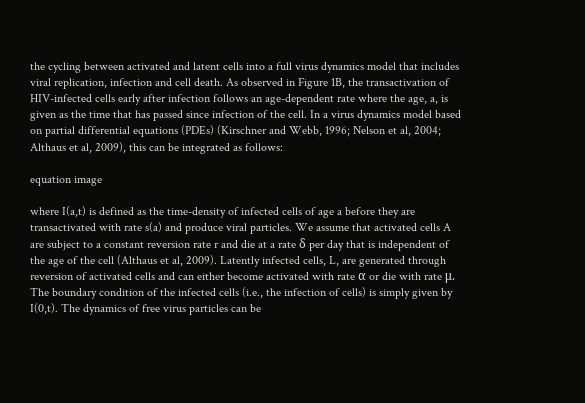the cycling between activated and latent cells into a full virus dynamics model that includes viral replication, infection and cell death. As observed in Figure 1B, the transactivation of HIV-infected cells early after infection follows an age-dependent rate where the age, a, is given as the time that has passed since infection of the cell. In a virus dynamics model based on partial differential equations (PDEs) (Kirschner and Webb, 1996; Nelson et al, 2004; Althaus et al, 2009), this can be integrated as follows:

equation image

where I(a,t) is defined as the time-density of infected cells of age a before they are transactivated with rate s(a) and produce viral particles. We assume that activated cells A are subject to a constant reversion rate r and die at a rate δ per day that is independent of the age of the cell (Althaus et al, 2009). Latently infected cells, L, are generated through reversion of activated cells and can either become activated with rate α or die with rate μ. The boundary condition of the infected cells (i.e., the infection of cells) is simply given by I(0,t). The dynamics of free virus particles can be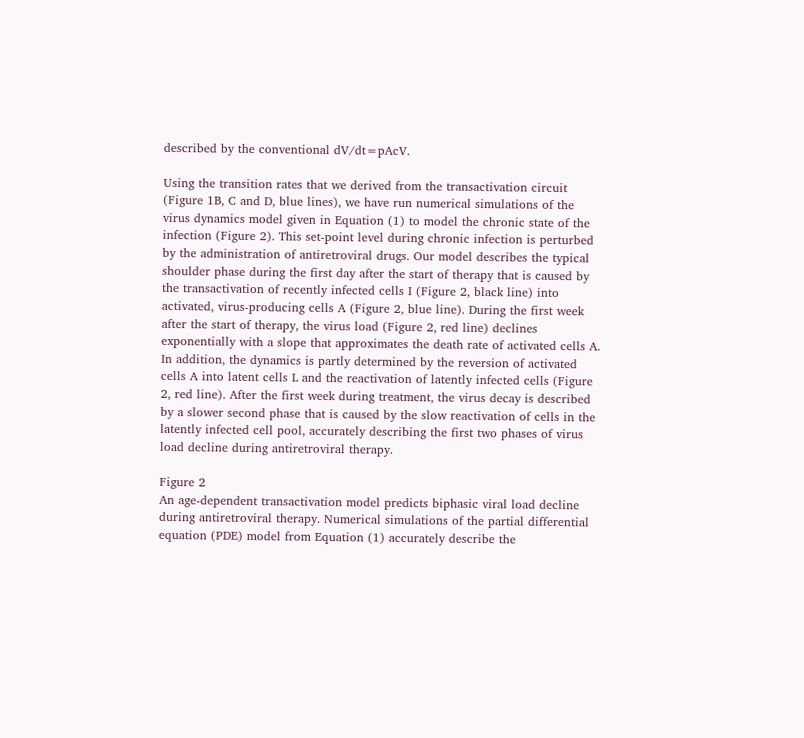described by the conventional dV/dt=pAcV.

Using the transition rates that we derived from the transactivation circuit (Figure 1B, C and D, blue lines), we have run numerical simulations of the virus dynamics model given in Equation (1) to model the chronic state of the infection (Figure 2). This set-point level during chronic infection is perturbed by the administration of antiretroviral drugs. Our model describes the typical shoulder phase during the first day after the start of therapy that is caused by the transactivation of recently infected cells I (Figure 2, black line) into activated, virus-producing cells A (Figure 2, blue line). During the first week after the start of therapy, the virus load (Figure 2, red line) declines exponentially with a slope that approximates the death rate of activated cells A. In addition, the dynamics is partly determined by the reversion of activated cells A into latent cells L and the reactivation of latently infected cells (Figure 2, red line). After the first week during treatment, the virus decay is described by a slower second phase that is caused by the slow reactivation of cells in the latently infected cell pool, accurately describing the first two phases of virus load decline during antiretroviral therapy.

Figure 2
An age-dependent transactivation model predicts biphasic viral load decline during antiretroviral therapy. Numerical simulations of the partial differential equation (PDE) model from Equation (1) accurately describe the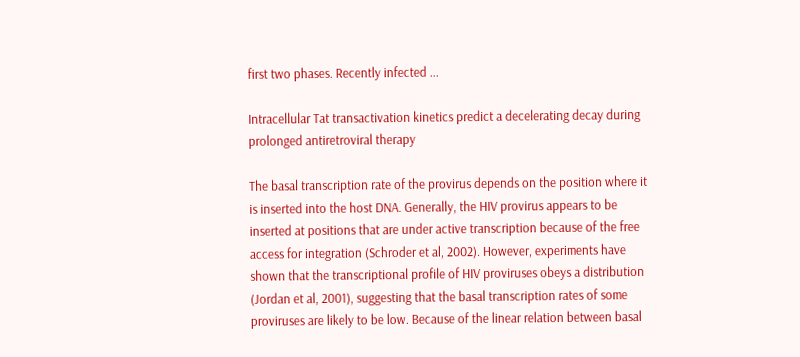first two phases. Recently infected ...

Intracellular Tat transactivation kinetics predict a decelerating decay during prolonged antiretroviral therapy

The basal transcription rate of the provirus depends on the position where it is inserted into the host DNA. Generally, the HIV provirus appears to be inserted at positions that are under active transcription because of the free access for integration (Schroder et al, 2002). However, experiments have shown that the transcriptional profile of HIV proviruses obeys a distribution (Jordan et al, 2001), suggesting that the basal transcription rates of some proviruses are likely to be low. Because of the linear relation between basal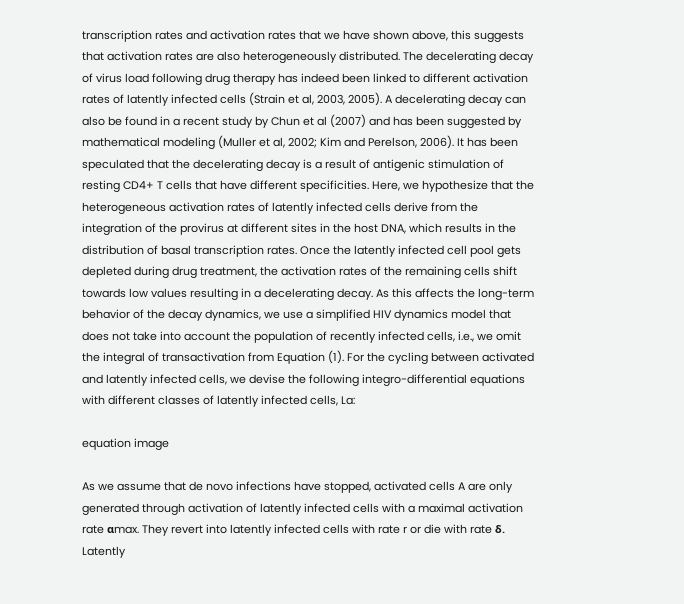transcription rates and activation rates that we have shown above, this suggests that activation rates are also heterogeneously distributed. The decelerating decay of virus load following drug therapy has indeed been linked to different activation rates of latently infected cells (Strain et al, 2003, 2005). A decelerating decay can also be found in a recent study by Chun et al (2007) and has been suggested by mathematical modeling (Muller et al, 2002; Kim and Perelson, 2006). It has been speculated that the decelerating decay is a result of antigenic stimulation of resting CD4+ T cells that have different specificities. Here, we hypothesize that the heterogeneous activation rates of latently infected cells derive from the integration of the provirus at different sites in the host DNA, which results in the distribution of basal transcription rates. Once the latently infected cell pool gets depleted during drug treatment, the activation rates of the remaining cells shift towards low values resulting in a decelerating decay. As this affects the long-term behavior of the decay dynamics, we use a simplified HIV dynamics model that does not take into account the population of recently infected cells, i.e., we omit the integral of transactivation from Equation (1). For the cycling between activated and latently infected cells, we devise the following integro-differential equations with different classes of latently infected cells, La:

equation image

As we assume that de novo infections have stopped, activated cells A are only generated through activation of latently infected cells with a maximal activation rate αmax. They revert into latently infected cells with rate r or die with rate δ. Latently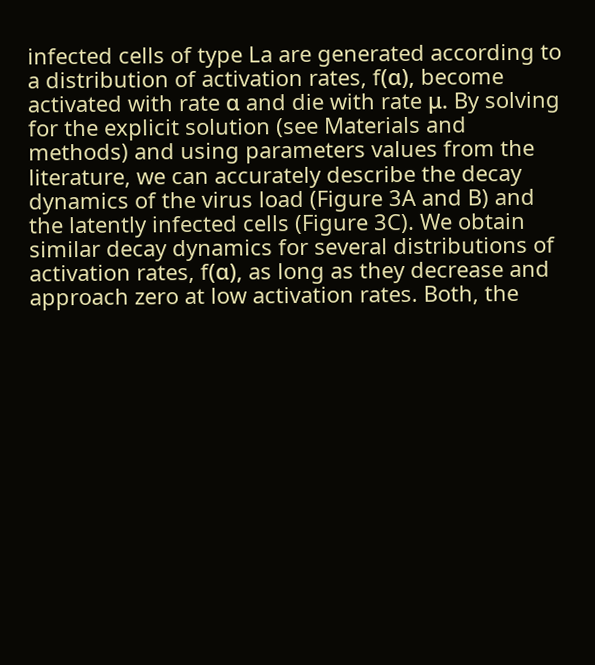infected cells of type La are generated according to a distribution of activation rates, f(α), become activated with rate α and die with rate μ. By solving for the explicit solution (see Materials and methods) and using parameters values from the literature, we can accurately describe the decay dynamics of the virus load (Figure 3A and B) and the latently infected cells (Figure 3C). We obtain similar decay dynamics for several distributions of activation rates, f(α), as long as they decrease and approach zero at low activation rates. Both, the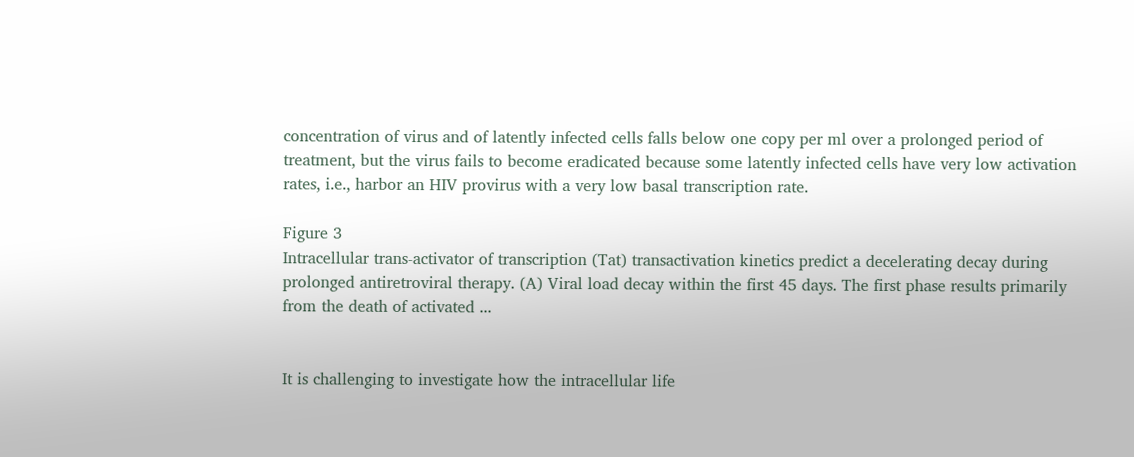concentration of virus and of latently infected cells falls below one copy per ml over a prolonged period of treatment, but the virus fails to become eradicated because some latently infected cells have very low activation rates, i.e., harbor an HIV provirus with a very low basal transcription rate.

Figure 3
Intracellular trans-activator of transcription (Tat) transactivation kinetics predict a decelerating decay during prolonged antiretroviral therapy. (A) Viral load decay within the first 45 days. The first phase results primarily from the death of activated ...


It is challenging to investigate how the intracellular life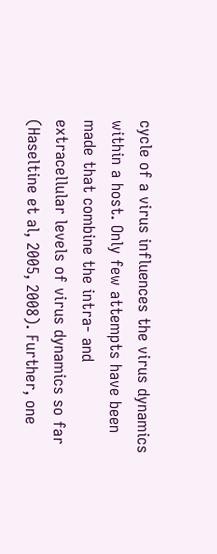cycle of a virus influences the virus dynamics within a host. Only few attempts have been made that combine the intra- and extracellular levels of virus dynamics so far (Haseltine et al, 2005, 2008). Further, one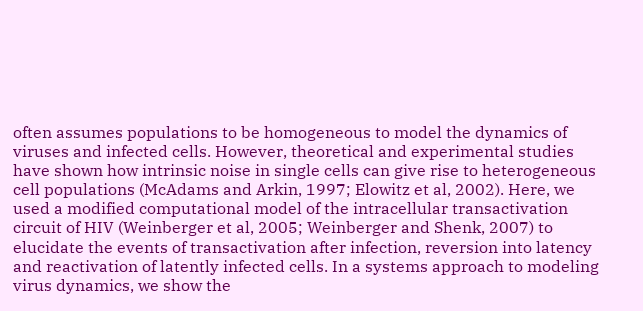often assumes populations to be homogeneous to model the dynamics of viruses and infected cells. However, theoretical and experimental studies have shown how intrinsic noise in single cells can give rise to heterogeneous cell populations (McAdams and Arkin, 1997; Elowitz et al, 2002). Here, we used a modified computational model of the intracellular transactivation circuit of HIV (Weinberger et al, 2005; Weinberger and Shenk, 2007) to elucidate the events of transactivation after infection, reversion into latency and reactivation of latently infected cells. In a systems approach to modeling virus dynamics, we show the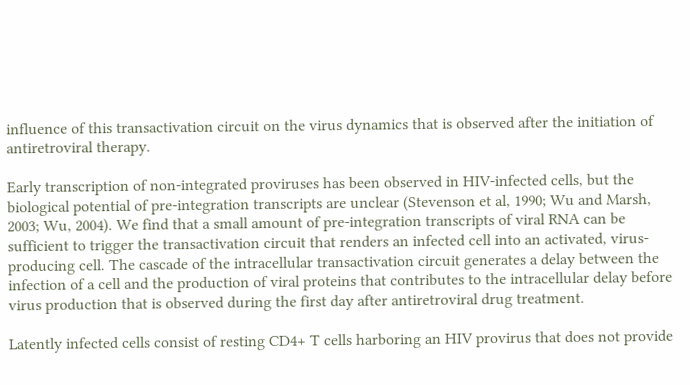influence of this transactivation circuit on the virus dynamics that is observed after the initiation of antiretroviral therapy.

Early transcription of non-integrated proviruses has been observed in HIV-infected cells, but the biological potential of pre-integration transcripts are unclear (Stevenson et al, 1990; Wu and Marsh, 2003; Wu, 2004). We find that a small amount of pre-integration transcripts of viral RNA can be sufficient to trigger the transactivation circuit that renders an infected cell into an activated, virus-producing cell. The cascade of the intracellular transactivation circuit generates a delay between the infection of a cell and the production of viral proteins that contributes to the intracellular delay before virus production that is observed during the first day after antiretroviral drug treatment.

Latently infected cells consist of resting CD4+ T cells harboring an HIV provirus that does not provide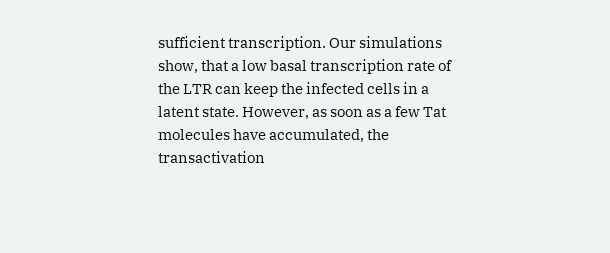sufficient transcription. Our simulations show, that a low basal transcription rate of the LTR can keep the infected cells in a latent state. However, as soon as a few Tat molecules have accumulated, the transactivation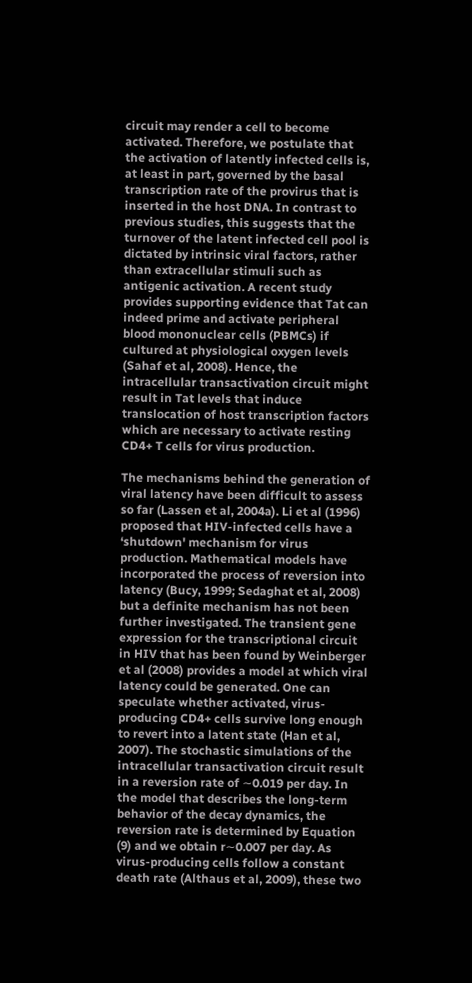circuit may render a cell to become activated. Therefore, we postulate that the activation of latently infected cells is, at least in part, governed by the basal transcription rate of the provirus that is inserted in the host DNA. In contrast to previous studies, this suggests that the turnover of the latent infected cell pool is dictated by intrinsic viral factors, rather than extracellular stimuli such as antigenic activation. A recent study provides supporting evidence that Tat can indeed prime and activate peripheral blood mononuclear cells (PBMCs) if cultured at physiological oxygen levels (Sahaf et al, 2008). Hence, the intracellular transactivation circuit might result in Tat levels that induce translocation of host transcription factors which are necessary to activate resting CD4+ T cells for virus production.

The mechanisms behind the generation of viral latency have been difficult to assess so far (Lassen et al, 2004a). Li et al (1996) proposed that HIV-infected cells have a ‘shutdown' mechanism for virus production. Mathematical models have incorporated the process of reversion into latency (Bucy, 1999; Sedaghat et al, 2008) but a definite mechanism has not been further investigated. The transient gene expression for the transcriptional circuit in HIV that has been found by Weinberger et al (2008) provides a model at which viral latency could be generated. One can speculate whether activated, virus-producing CD4+ cells survive long enough to revert into a latent state (Han et al, 2007). The stochastic simulations of the intracellular transactivation circuit result in a reversion rate of ∼0.019 per day. In the model that describes the long-term behavior of the decay dynamics, the reversion rate is determined by Equation (9) and we obtain r∼0.007 per day. As virus-producing cells follow a constant death rate (Althaus et al, 2009), these two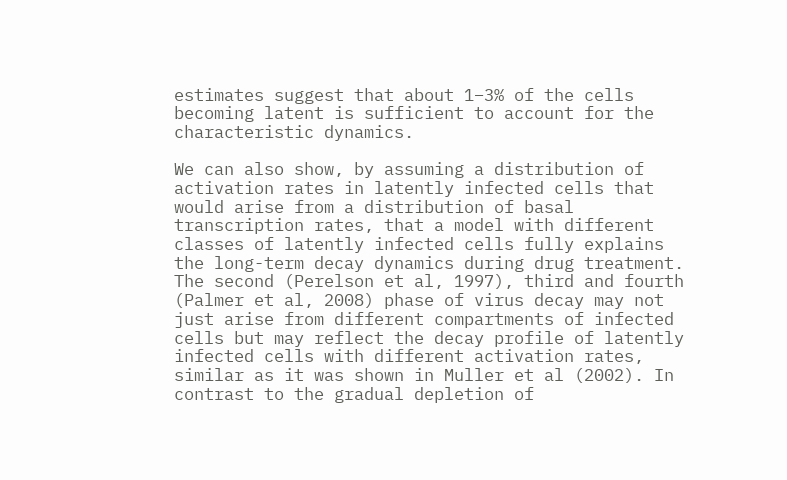estimates suggest that about 1−3% of the cells becoming latent is sufficient to account for the characteristic dynamics.

We can also show, by assuming a distribution of activation rates in latently infected cells that would arise from a distribution of basal transcription rates, that a model with different classes of latently infected cells fully explains the long-term decay dynamics during drug treatment. The second (Perelson et al, 1997), third and fourth (Palmer et al, 2008) phase of virus decay may not just arise from different compartments of infected cells but may reflect the decay profile of latently infected cells with different activation rates, similar as it was shown in Muller et al (2002). In contrast to the gradual depletion of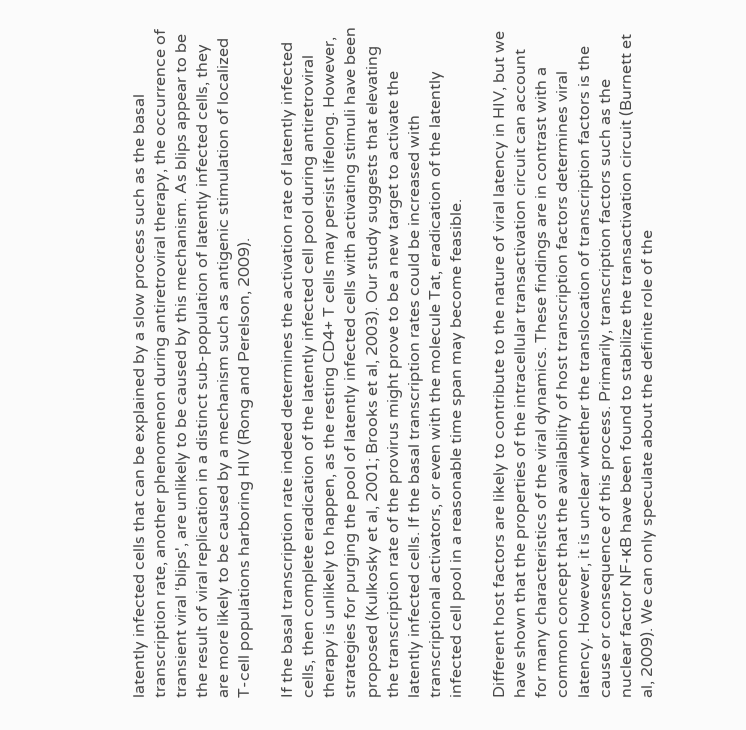latently infected cells that can be explained by a slow process such as the basal transcription rate, another phenomenon during antiretroviral therapy, the occurrence of transient viral ‘blips', are unlikely to be caused by this mechanism. As blips appear to be the result of viral replication in a distinct sub-population of latently infected cells, they are more likely to be caused by a mechanism such as antigenic stimulation of localized T-cell populations harboring HIV (Rong and Perelson, 2009).

If the basal transcription rate indeed determines the activation rate of latently infected cells, then complete eradication of the latently infected cell pool during antiretroviral therapy is unlikely to happen, as the resting CD4+ T cells may persist lifelong. However, strategies for purging the pool of latently infected cells with activating stimuli have been proposed (Kulkosky et al, 2001; Brooks et al, 2003). Our study suggests that elevating the transcription rate of the provirus might prove to be a new target to activate the latently infected cells. If the basal transcription rates could be increased with transcriptional activators, or even with the molecule Tat, eradication of the latently infected cell pool in a reasonable time span may become feasible.

Different host factors are likely to contribute to the nature of viral latency in HIV, but we have shown that the properties of the intracellular transactivation circuit can account for many characteristics of the viral dynamics. These findings are in contrast with a common concept that the availability of host transcription factors determines viral latency. However, it is unclear whether the translocation of transcription factors is the cause or consequence of this process. Primarily, transcription factors such as the nuclear factor NF-κB have been found to stabilize the transactivation circuit (Burnett et al, 2009). We can only speculate about the definite role of the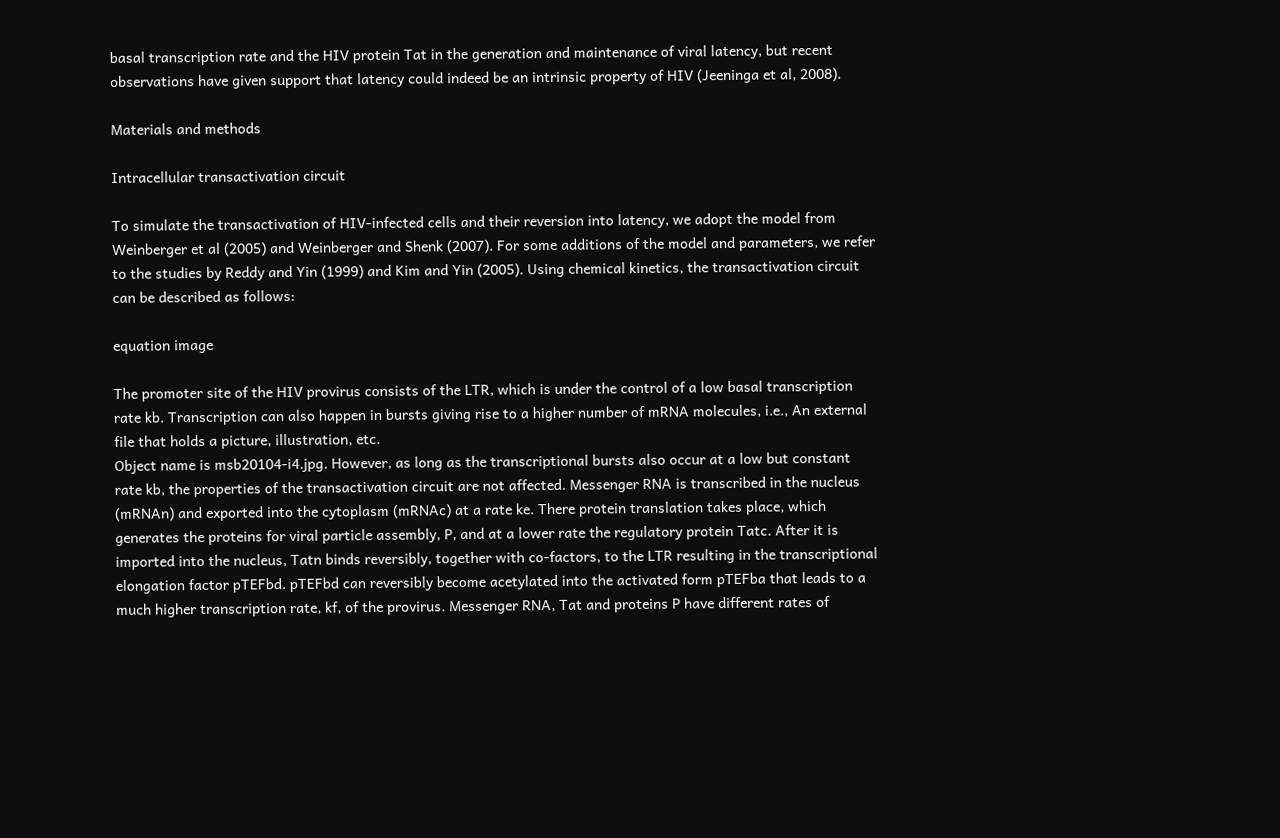basal transcription rate and the HIV protein Tat in the generation and maintenance of viral latency, but recent observations have given support that latency could indeed be an intrinsic property of HIV (Jeeninga et al, 2008).

Materials and methods

Intracellular transactivation circuit

To simulate the transactivation of HIV-infected cells and their reversion into latency, we adopt the model from Weinberger et al (2005) and Weinberger and Shenk (2007). For some additions of the model and parameters, we refer to the studies by Reddy and Yin (1999) and Kim and Yin (2005). Using chemical kinetics, the transactivation circuit can be described as follows:

equation image

The promoter site of the HIV provirus consists of the LTR, which is under the control of a low basal transcription rate kb. Transcription can also happen in bursts giving rise to a higher number of mRNA molecules, i.e., An external file that holds a picture, illustration, etc.
Object name is msb20104-i4.jpg. However, as long as the transcriptional bursts also occur at a low but constant rate kb, the properties of the transactivation circuit are not affected. Messenger RNA is transcribed in the nucleus (mRNAn) and exported into the cytoplasm (mRNAc) at a rate ke. There protein translation takes place, which generates the proteins for viral particle assembly, P, and at a lower rate the regulatory protein Tatc. After it is imported into the nucleus, Tatn binds reversibly, together with co-factors, to the LTR resulting in the transcriptional elongation factor pTEFbd. pTEFbd can reversibly become acetylated into the activated form pTEFba that leads to a much higher transcription rate, kf, of the provirus. Messenger RNA, Tat and proteins P have different rates of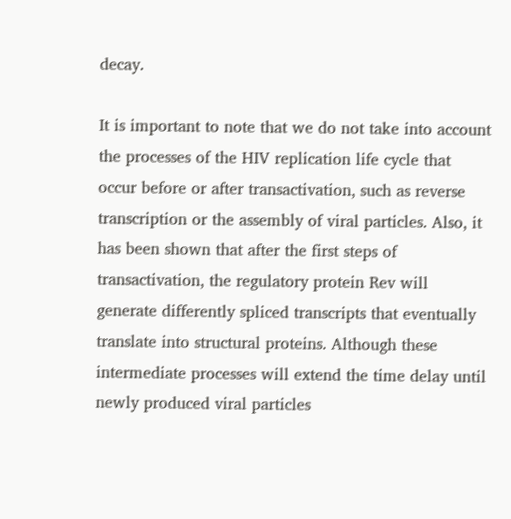decay.

It is important to note that we do not take into account the processes of the HIV replication life cycle that occur before or after transactivation, such as reverse transcription or the assembly of viral particles. Also, it has been shown that after the first steps of transactivation, the regulatory protein Rev will generate differently spliced transcripts that eventually translate into structural proteins. Although these intermediate processes will extend the time delay until newly produced viral particles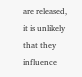are released, it is unlikely that they influence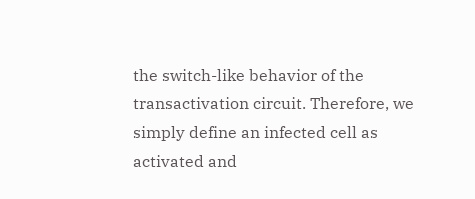the switch-like behavior of the transactivation circuit. Therefore, we simply define an infected cell as activated and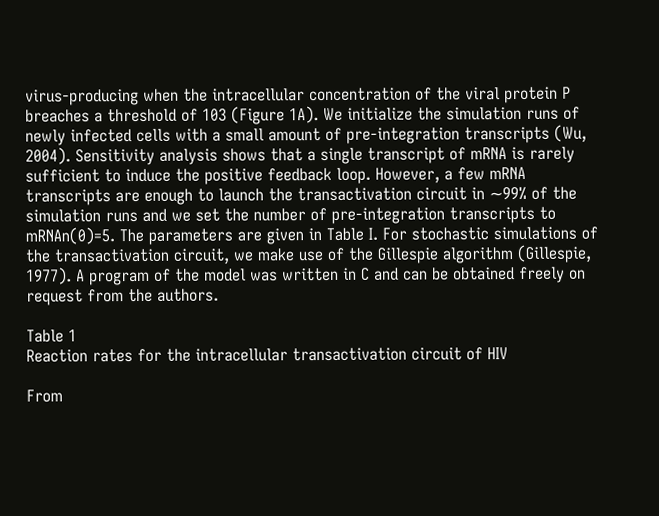virus-producing when the intracellular concentration of the viral protein P breaches a threshold of 103 (Figure 1A). We initialize the simulation runs of newly infected cells with a small amount of pre-integration transcripts (Wu, 2004). Sensitivity analysis shows that a single transcript of mRNA is rarely sufficient to induce the positive feedback loop. However, a few mRNA transcripts are enough to launch the transactivation circuit in ∼99% of the simulation runs and we set the number of pre-integration transcripts to mRNAn(0)=5. The parameters are given in Table I. For stochastic simulations of the transactivation circuit, we make use of the Gillespie algorithm (Gillespie, 1977). A program of the model was written in C and can be obtained freely on request from the authors.

Table 1
Reaction rates for the intracellular transactivation circuit of HIV

From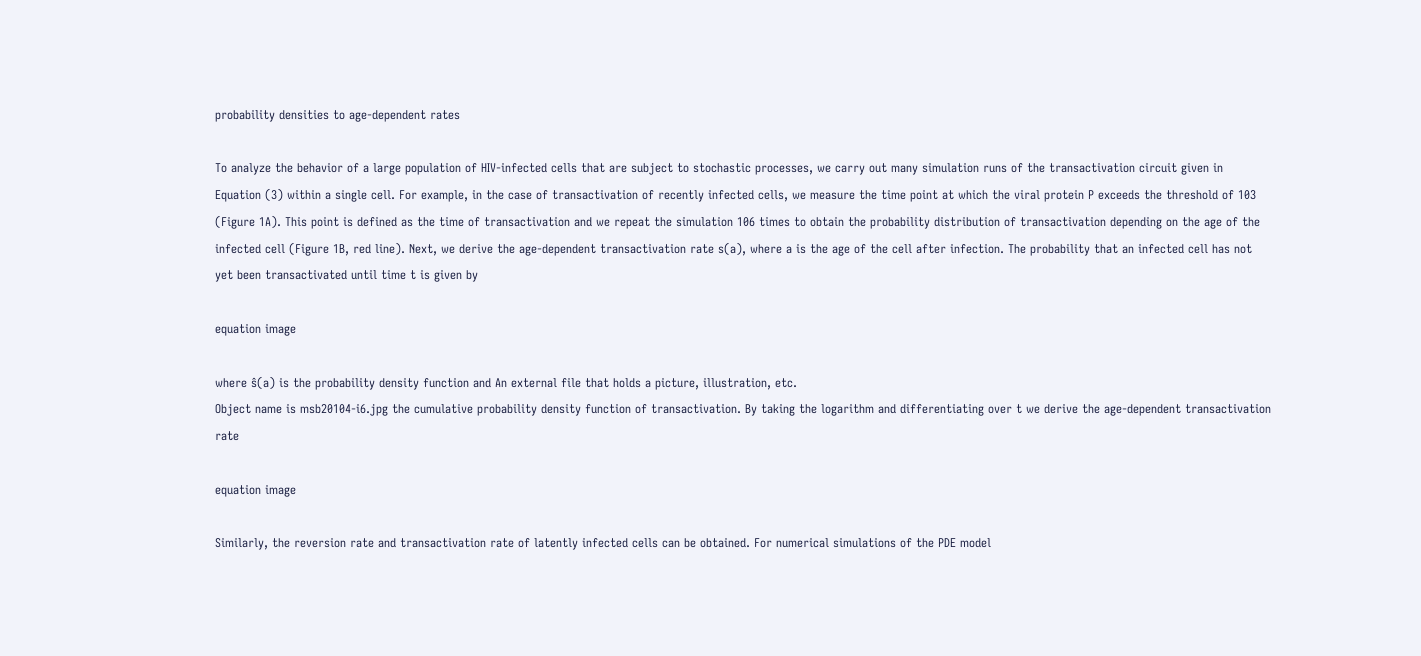probability densities to age-dependent rates

To analyze the behavior of a large population of HIV-infected cells that are subject to stochastic processes, we carry out many simulation runs of the transactivation circuit given in Equation (3) within a single cell. For example, in the case of transactivation of recently infected cells, we measure the time point at which the viral protein P exceeds the threshold of 103 (Figure 1A). This point is defined as the time of transactivation and we repeat the simulation 106 times to obtain the probability distribution of transactivation depending on the age of the infected cell (Figure 1B, red line). Next, we derive the age-dependent transactivation rate s(a), where a is the age of the cell after infection. The probability that an infected cell has not yet been transactivated until time t is given by

equation image

where ŝ(a) is the probability density function and An external file that holds a picture, illustration, etc.
Object name is msb20104-i6.jpg the cumulative probability density function of transactivation. By taking the logarithm and differentiating over t we derive the age-dependent transactivation rate

equation image

Similarly, the reversion rate and transactivation rate of latently infected cells can be obtained. For numerical simulations of the PDE model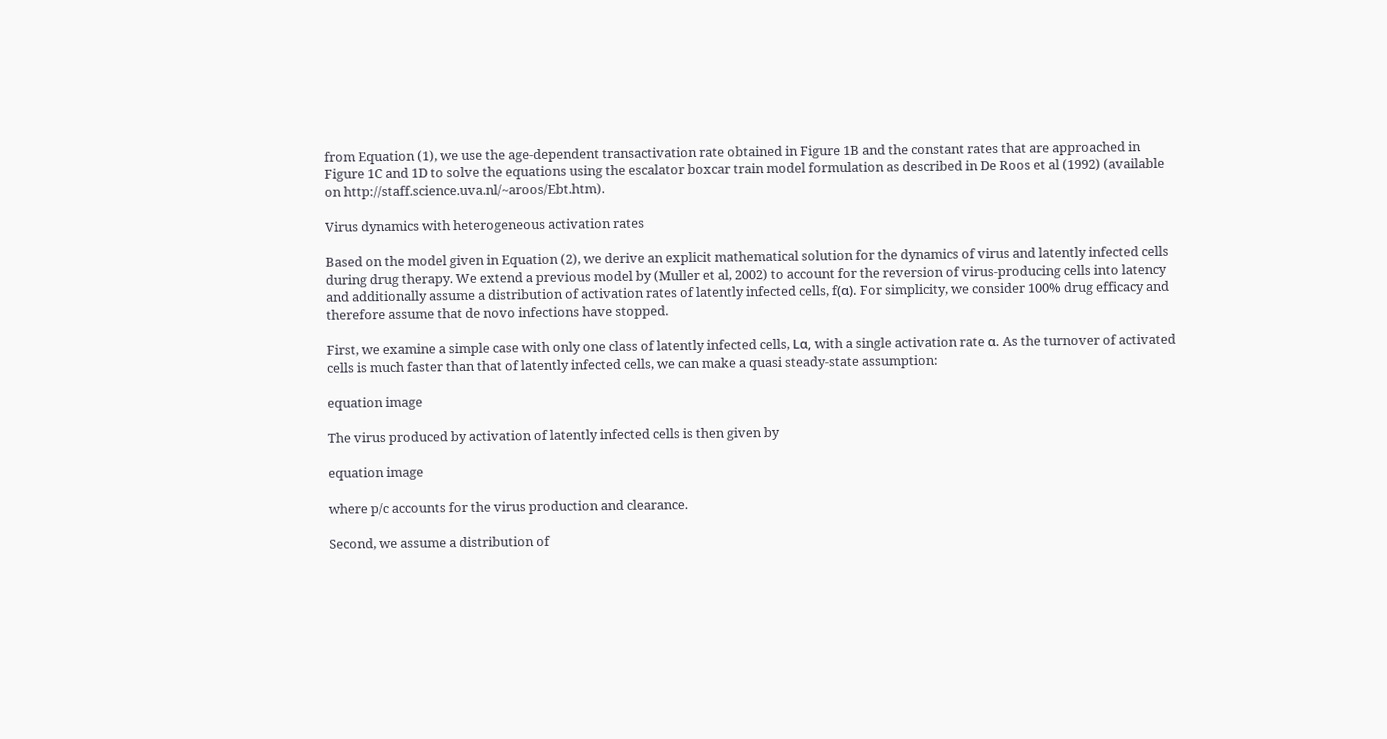from Equation (1), we use the age-dependent transactivation rate obtained in Figure 1B and the constant rates that are approached in Figure 1C and 1D to solve the equations using the escalator boxcar train model formulation as described in De Roos et al (1992) (available on http://staff.science.uva.nl/~aroos/Ebt.htm).

Virus dynamics with heterogeneous activation rates

Based on the model given in Equation (2), we derive an explicit mathematical solution for the dynamics of virus and latently infected cells during drug therapy. We extend a previous model by (Muller et al, 2002) to account for the reversion of virus-producing cells into latency and additionally assume a distribution of activation rates of latently infected cells, f(α). For simplicity, we consider 100% drug efficacy and therefore assume that de novo infections have stopped.

First, we examine a simple case with only one class of latently infected cells, Lα, with a single activation rate α. As the turnover of activated cells is much faster than that of latently infected cells, we can make a quasi steady-state assumption:

equation image

The virus produced by activation of latently infected cells is then given by

equation image

where p/c accounts for the virus production and clearance.

Second, we assume a distribution of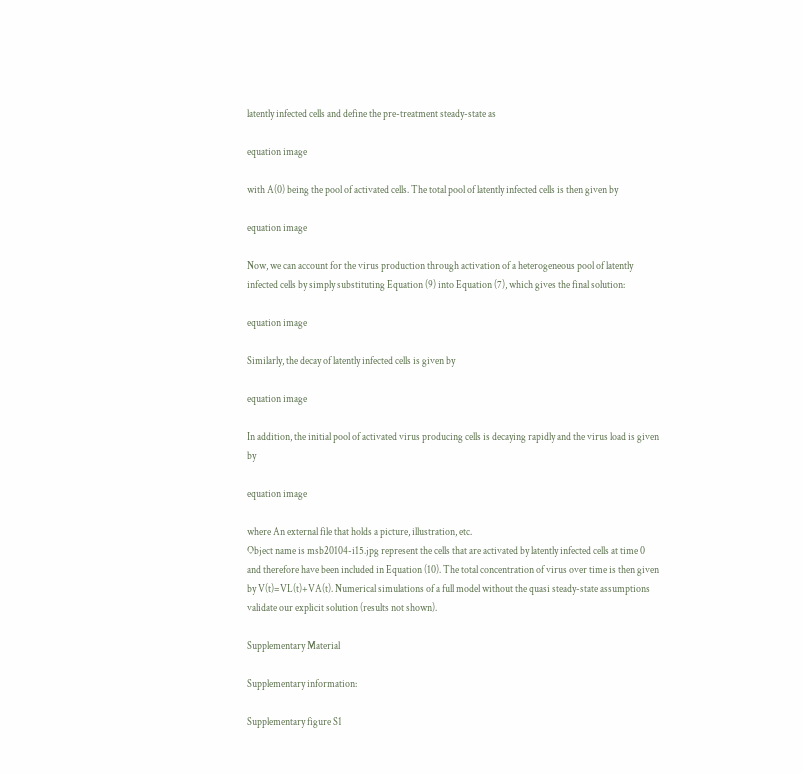latently infected cells and define the pre-treatment steady-state as

equation image

with A(0) being the pool of activated cells. The total pool of latently infected cells is then given by

equation image

Now, we can account for the virus production through activation of a heterogeneous pool of latently infected cells by simply substituting Equation (9) into Equation (7), which gives the final solution:

equation image

Similarly, the decay of latently infected cells is given by

equation image

In addition, the initial pool of activated virus producing cells is decaying rapidly and the virus load is given by

equation image

where An external file that holds a picture, illustration, etc.
Object name is msb20104-i15.jpg represent the cells that are activated by latently infected cells at time 0 and therefore have been included in Equation (10). The total concentration of virus over time is then given by V(t)=VL(t)+VA(t). Numerical simulations of a full model without the quasi steady-state assumptions validate our explicit solution (results not shown).

Supplementary Material

Supplementary information:

Supplementary figure S1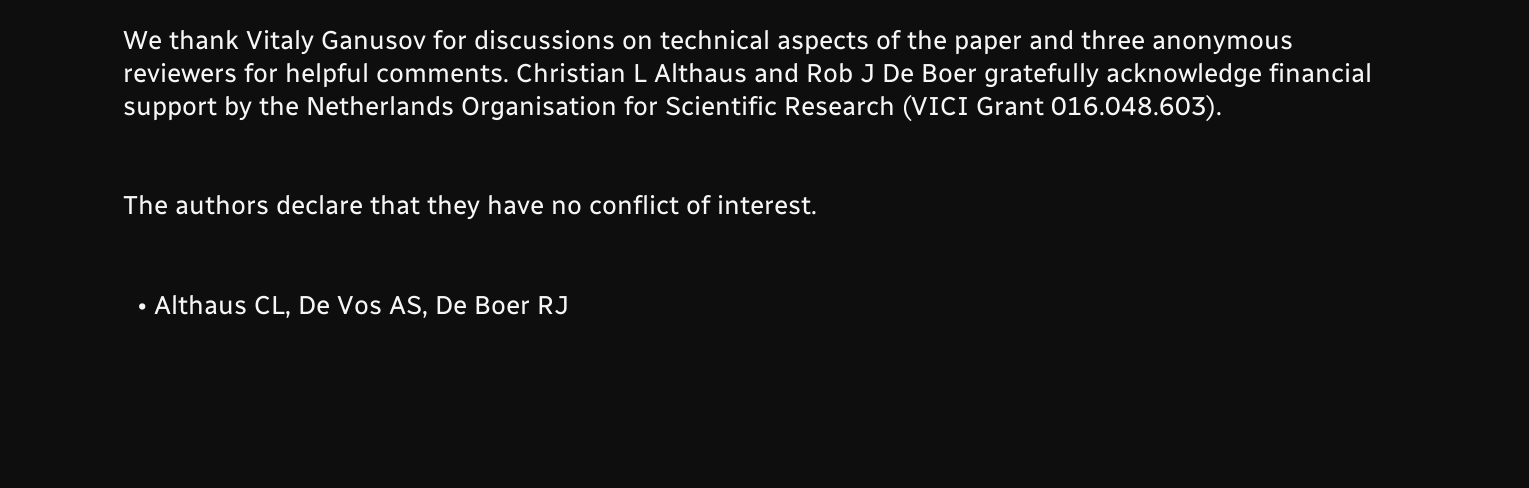We thank Vitaly Ganusov for discussions on technical aspects of the paper and three anonymous reviewers for helpful comments. Christian L Althaus and Rob J De Boer gratefully acknowledge financial support by the Netherlands Organisation for Scientific Research (VICI Grant 016.048.603).


The authors declare that they have no conflict of interest.


  • Althaus CL, De Vos AS, De Boer RJ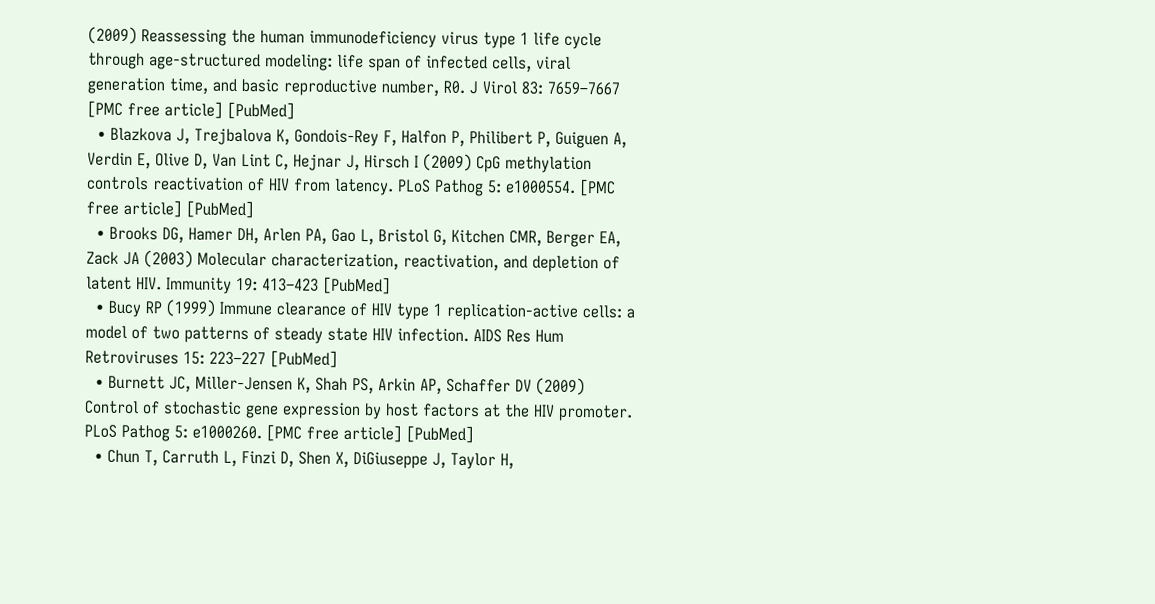(2009) Reassessing the human immunodeficiency virus type 1 life cycle through age-structured modeling: life span of infected cells, viral generation time, and basic reproductive number, R0. J Virol 83: 7659–7667 [PMC free article] [PubMed]
  • Blazkova J, Trejbalova K, Gondois-Rey F, Halfon P, Philibert P, Guiguen A, Verdin E, Olive D, Van Lint C, Hejnar J, Hirsch I (2009) CpG methylation controls reactivation of HIV from latency. PLoS Pathog 5: e1000554. [PMC free article] [PubMed]
  • Brooks DG, Hamer DH, Arlen PA, Gao L, Bristol G, Kitchen CMR, Berger EA, Zack JA (2003) Molecular characterization, reactivation, and depletion of latent HIV. Immunity 19: 413–423 [PubMed]
  • Bucy RP (1999) Immune clearance of HIV type 1 replication-active cells: a model of two patterns of steady state HIV infection. AIDS Res Hum Retroviruses 15: 223–227 [PubMed]
  • Burnett JC, Miller-Jensen K, Shah PS, Arkin AP, Schaffer DV (2009) Control of stochastic gene expression by host factors at the HIV promoter. PLoS Pathog 5: e1000260. [PMC free article] [PubMed]
  • Chun T, Carruth L, Finzi D, Shen X, DiGiuseppe J, Taylor H,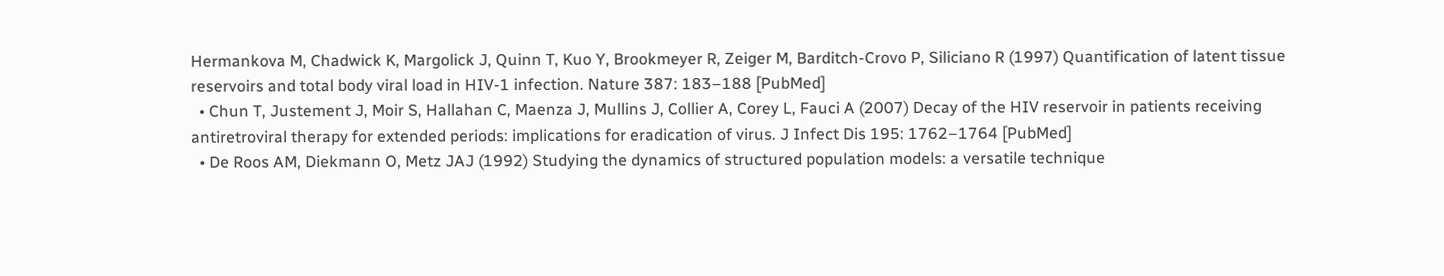Hermankova M, Chadwick K, Margolick J, Quinn T, Kuo Y, Brookmeyer R, Zeiger M, Barditch-Crovo P, Siliciano R (1997) Quantification of latent tissue reservoirs and total body viral load in HIV-1 infection. Nature 387: 183–188 [PubMed]
  • Chun T, Justement J, Moir S, Hallahan C, Maenza J, Mullins J, Collier A, Corey L, Fauci A (2007) Decay of the HIV reservoir in patients receiving antiretroviral therapy for extended periods: implications for eradication of virus. J Infect Dis 195: 1762–1764 [PubMed]
  • De Roos AM, Diekmann O, Metz JAJ (1992) Studying the dynamics of structured population models: a versatile technique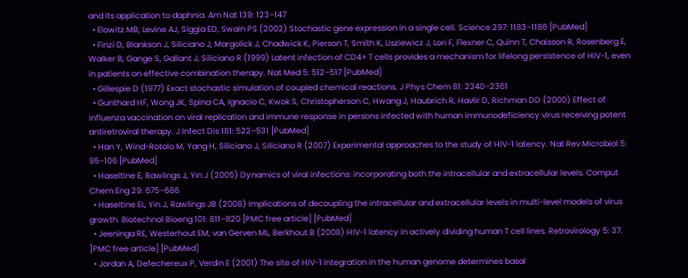and its application to daphnia. Am Nat 139: 123–147
  • Elowitz MB, Levine AJ, Siggia ED, Swain PS (2002) Stochastic gene expression in a single cell. Science 297: 1183–1186 [PubMed]
  • Finzi D, Blankson J, Siliciano J, Margolick J, Chadwick K, Pierson T, Smith K, Lisziewicz J, Lori F, Flexner C, Quinn T, Chaisson R, Rosenberg E, Walker B, Gange S, Gallant J, Siliciano R (1999) Latent infection of CD4+ T cells provides a mechanism for lifelong persistence of HIV-1, even in patients on effective combination therapy. Nat Med 5: 512–517 [PubMed]
  • Gillespie D (1977) Exact stochastic simulation of coupled chemical reactions. J Phys Chem 81: 2340–2361
  • Gunthard HF, Wong JK, Spina CA, Ignacio C, Kwok S, Christopherson C, Hwang J, Haubrich R, Havlir D, Richman DD (2000) Effect of influenza vaccination on viral replication and immune response in persons infected with human immunodeficiency virus receiving potent antiretroviral therapy. J Infect Dis 181: 522–531 [PubMed]
  • Han Y, Wind-Rotolo M, Yang H, Siliciano J, Siliciano R (2007) Experimental approaches to the study of HIV-1 latency. Nat Rev Microbiol 5: 95–106 [PubMed]
  • Haseltine E, Rawlings J, Yin J (2005) Dynamics of viral infections: incorporating both the intracellular and extracellular levels. Comput Chem Eng 29: 675–686
  • Haseltine EL, Yin J, Rawlings JB (2008) Implications of decoupling the intracellular and extracellular levels in multi-level models of virus growth. Biotechnol Bioeng 101: 811–820 [PMC free article] [PubMed]
  • Jeeninga RE, Westerhout EM, van Gerven ML, Berkhout B (2008) HIV-1 latency in actively dividing human T cell lines. Retrovirology 5: 37. [PMC free article] [PubMed]
  • Jordan A, Defechereux P, Verdin E (2001) The site of HIV-1 integration in the human genome determines basal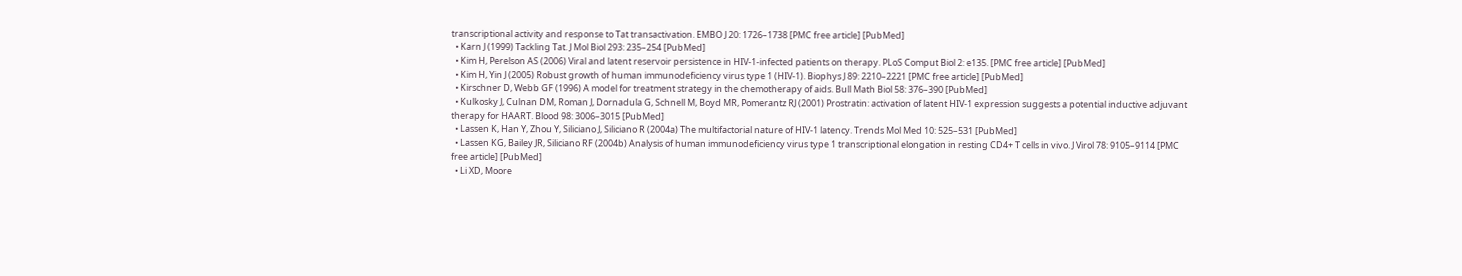transcriptional activity and response to Tat transactivation. EMBO J 20: 1726–1738 [PMC free article] [PubMed]
  • Karn J (1999) Tackling Tat. J Mol Biol 293: 235–254 [PubMed]
  • Kim H, Perelson AS (2006) Viral and latent reservoir persistence in HIV-1-infected patients on therapy. PLoS Comput Biol 2: e135. [PMC free article] [PubMed]
  • Kim H, Yin J (2005) Robust growth of human immunodeficiency virus type 1 (HIV-1). Biophys J 89: 2210–2221 [PMC free article] [PubMed]
  • Kirschner D, Webb GF (1996) A model for treatment strategy in the chemotherapy of aids. Bull Math Biol 58: 376–390 [PubMed]
  • Kulkosky J, Culnan DM, Roman J, Dornadula G, Schnell M, Boyd MR, Pomerantz RJ (2001) Prostratin: activation of latent HIV-1 expression suggests a potential inductive adjuvant therapy for HAART. Blood 98: 3006–3015 [PubMed]
  • Lassen K, Han Y, Zhou Y, Siliciano J, Siliciano R (2004a) The multifactorial nature of HIV-1 latency. Trends Mol Med 10: 525–531 [PubMed]
  • Lassen KG, Bailey JR, Siliciano RF (2004b) Analysis of human immunodeficiency virus type 1 transcriptional elongation in resting CD4+ T cells in vivo. J Virol 78: 9105–9114 [PMC free article] [PubMed]
  • Li XD, Moore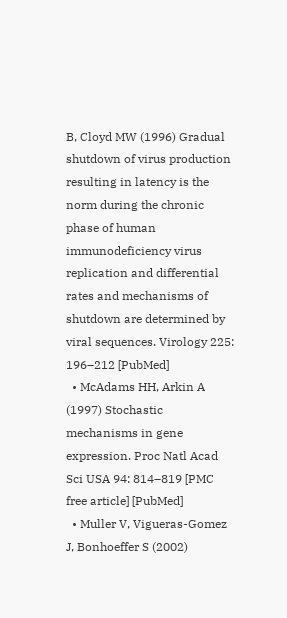B, Cloyd MW (1996) Gradual shutdown of virus production resulting in latency is the norm during the chronic phase of human immunodeficiency virus replication and differential rates and mechanisms of shutdown are determined by viral sequences. Virology 225: 196–212 [PubMed]
  • McAdams HH, Arkin A (1997) Stochastic mechanisms in gene expression. Proc Natl Acad Sci USA 94: 814–819 [PMC free article] [PubMed]
  • Muller V, Vigueras-Gomez J, Bonhoeffer S (2002)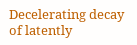Decelerating decay of latently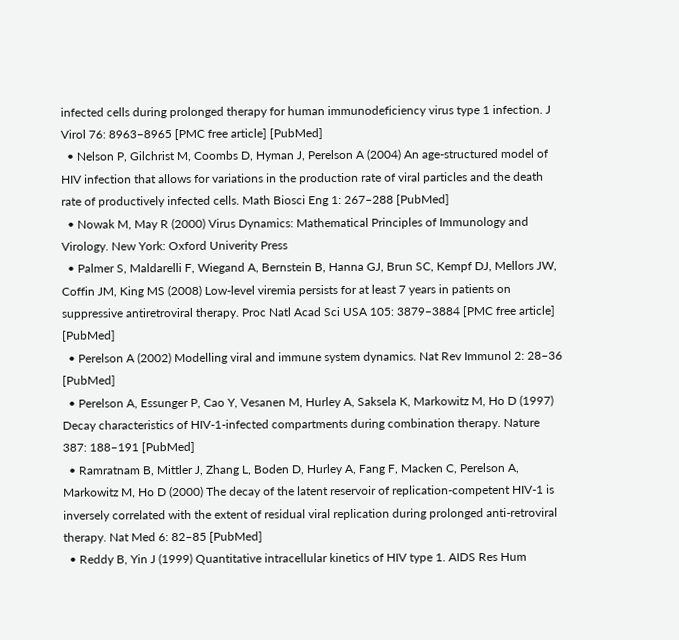infected cells during prolonged therapy for human immunodeficiency virus type 1 infection. J Virol 76: 8963–8965 [PMC free article] [PubMed]
  • Nelson P, Gilchrist M, Coombs D, Hyman J, Perelson A (2004) An age-structured model of HIV infection that allows for variations in the production rate of viral particles and the death rate of productively infected cells. Math Biosci Eng 1: 267–288 [PubMed]
  • Nowak M, May R (2000) Virus Dynamics: Mathematical Principles of Immunology and Virology. New York: Oxford Univerity Press
  • Palmer S, Maldarelli F, Wiegand A, Bernstein B, Hanna GJ, Brun SC, Kempf DJ, Mellors JW, Coffin JM, King MS (2008) Low-level viremia persists for at least 7 years in patients on suppressive antiretroviral therapy. Proc Natl Acad Sci USA 105: 3879–3884 [PMC free article] [PubMed]
  • Perelson A (2002) Modelling viral and immune system dynamics. Nat Rev Immunol 2: 28–36 [PubMed]
  • Perelson A, Essunger P, Cao Y, Vesanen M, Hurley A, Saksela K, Markowitz M, Ho D (1997) Decay characteristics of HIV-1-infected compartments during combination therapy. Nature 387: 188–191 [PubMed]
  • Ramratnam B, Mittler J, Zhang L, Boden D, Hurley A, Fang F, Macken C, Perelson A, Markowitz M, Ho D (2000) The decay of the latent reservoir of replication-competent HIV-1 is inversely correlated with the extent of residual viral replication during prolonged anti-retroviral therapy. Nat Med 6: 82–85 [PubMed]
  • Reddy B, Yin J (1999) Quantitative intracellular kinetics of HIV type 1. AIDS Res Hum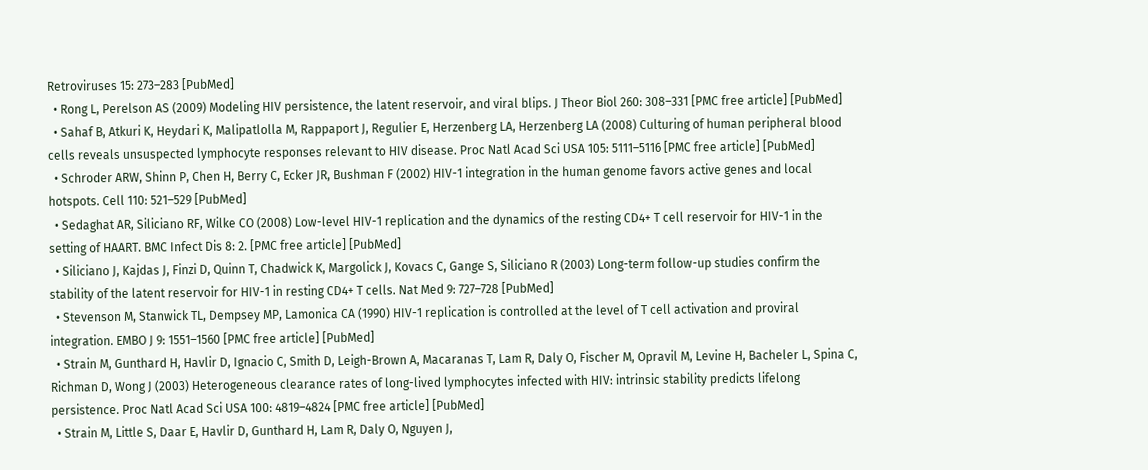Retroviruses 15: 273–283 [PubMed]
  • Rong L, Perelson AS (2009) Modeling HIV persistence, the latent reservoir, and viral blips. J Theor Biol 260: 308–331 [PMC free article] [PubMed]
  • Sahaf B, Atkuri K, Heydari K, Malipatlolla M, Rappaport J, Regulier E, Herzenberg LA, Herzenberg LA (2008) Culturing of human peripheral blood cells reveals unsuspected lymphocyte responses relevant to HIV disease. Proc Natl Acad Sci USA 105: 5111–5116 [PMC free article] [PubMed]
  • Schroder ARW, Shinn P, Chen H, Berry C, Ecker JR, Bushman F (2002) HIV-1 integration in the human genome favors active genes and local hotspots. Cell 110: 521–529 [PubMed]
  • Sedaghat AR, Siliciano RF, Wilke CO (2008) Low-level HIV-1 replication and the dynamics of the resting CD4+ T cell reservoir for HIV-1 in the setting of HAART. BMC Infect Dis 8: 2. [PMC free article] [PubMed]
  • Siliciano J, Kajdas J, Finzi D, Quinn T, Chadwick K, Margolick J, Kovacs C, Gange S, Siliciano R (2003) Long-term follow-up studies confirm the stability of the latent reservoir for HIV-1 in resting CD4+ T cells. Nat Med 9: 727–728 [PubMed]
  • Stevenson M, Stanwick TL, Dempsey MP, Lamonica CA (1990) HIV-1 replication is controlled at the level of T cell activation and proviral integration. EMBO J 9: 1551–1560 [PMC free article] [PubMed]
  • Strain M, Gunthard H, Havlir D, Ignacio C, Smith D, Leigh-Brown A, Macaranas T, Lam R, Daly O, Fischer M, Opravil M, Levine H, Bacheler L, Spina C, Richman D, Wong J (2003) Heterogeneous clearance rates of long-lived lymphocytes infected with HIV: intrinsic stability predicts lifelong persistence. Proc Natl Acad Sci USA 100: 4819–4824 [PMC free article] [PubMed]
  • Strain M, Little S, Daar E, Havlir D, Gunthard H, Lam R, Daly O, Nguyen J,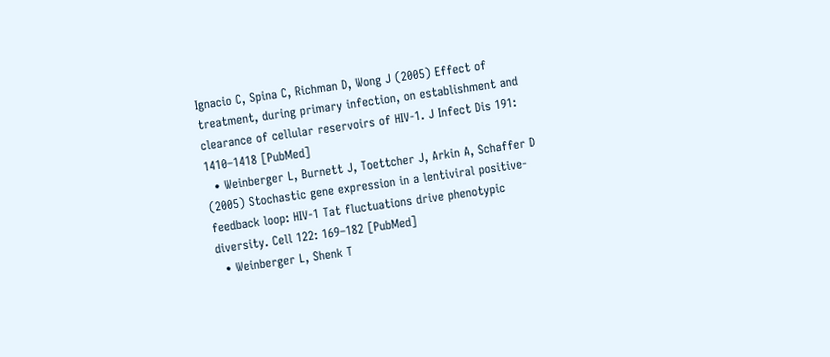Ignacio C, Spina C, Richman D, Wong J (2005) Effect of treatment, during primary infection, on establishment and clearance of cellular reservoirs of HIV-1. J Infect Dis 191: 1410–1418 [PubMed]
  • Weinberger L, Burnett J, Toettcher J, Arkin A, Schaffer D (2005) Stochastic gene expression in a lentiviral positive-feedback loop: HIV-1 Tat fluctuations drive phenotypic diversity. Cell 122: 169–182 [PubMed]
  • Weinberger L, Shenk T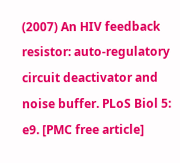(2007) An HIV feedback resistor: auto-regulatory circuit deactivator and noise buffer. PLoS Biol 5: e9. [PMC free article]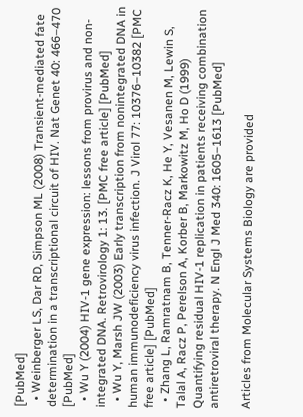[PubMed]
  • Weinberger LS, Dar RD, Simpson ML (2008) Transient-mediated fate determination in a transcriptional circuit of HIV. Nat Genet 40: 466–470 [PubMed]
  • Wu Y (2004) HIV-1 gene expression: lessons from provirus and non-integrated DNA. Retrovirology 1: 13. [PMC free article] [PubMed]
  • Wu Y, Marsh JW (2003) Early transcription from nonintegrated DNA in human immunodeficiency virus infection. J Virol 77: 10376–10382 [PMC free article] [PubMed]
  • Zhang L, Ramratnam B, Tenner-Racz K, He Y, Vesanen M, Lewin S, Talal A, Racz P, Perelson A, Korber B, Markowitz M, Ho D (1999) Quantifying residual HIV-1 replication in patients receiving combination antiretroviral therapy. N Engl J Med 340: 1605–1613 [PubMed]

Articles from Molecular Systems Biology are provided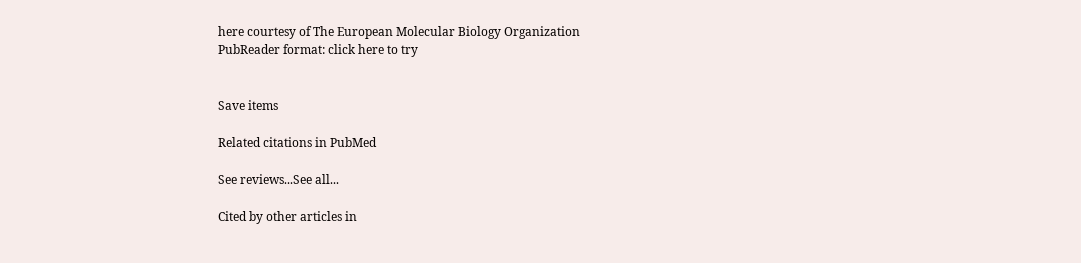here courtesy of The European Molecular Biology Organization
PubReader format: click here to try


Save items

Related citations in PubMed

See reviews...See all...

Cited by other articles in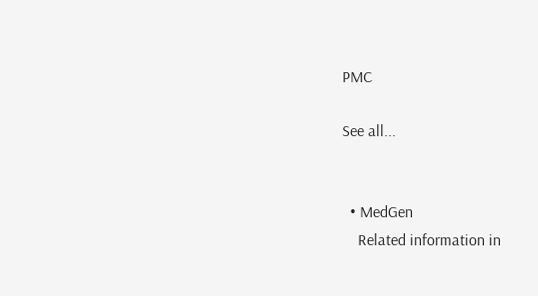PMC

See all...


  • MedGen
    Related information in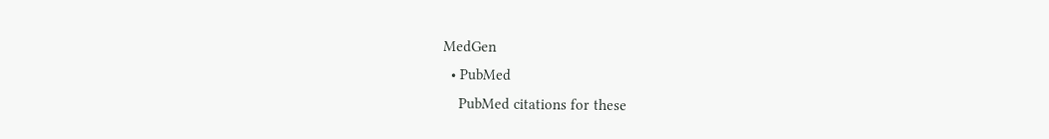MedGen
  • PubMed
    PubMed citations for these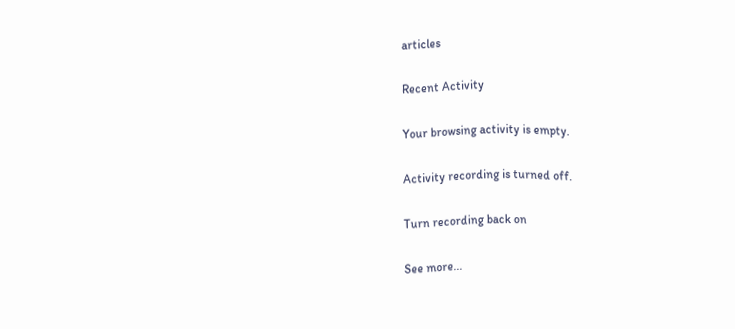articles

Recent Activity

Your browsing activity is empty.

Activity recording is turned off.

Turn recording back on

See more...